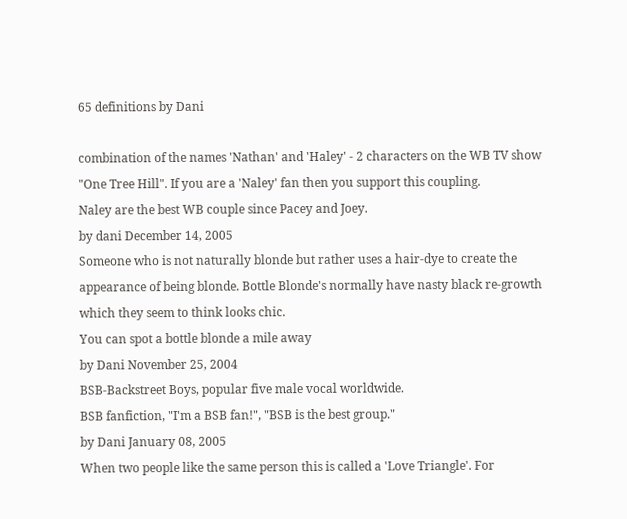65 definitions by Dani

combination of the names 'Nathan' and 'Haley' - 2 characters on the WB TV show "One Tree Hill". If you are a 'Naley' fan then you support this coupling.
Naley are the best WB couple since Pacey and Joey.
by dani December 14, 2005
Someone who is not naturally blonde but rather uses a hair-dye to create the appearance of being blonde. Bottle Blonde's normally have nasty black re-growth which they seem to think looks chic.
You can spot a bottle blonde a mile away
by Dani November 25, 2004
BSB-Backstreet Boys, popular five male vocal worldwide.
BSB fanfiction, "I'm a BSB fan!", "BSB is the best group."
by Dani January 08, 2005
When two people like the same person this is called a 'Love Triangle'. For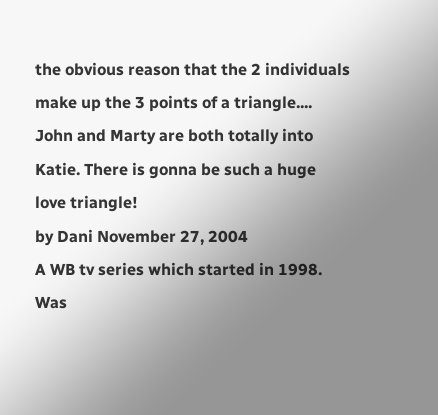the obvious reason that the 2 individuals make up the 3 points of a triangle....
John and Marty are both totally into Katie. There is gonna be such a huge love triangle!
by Dani November 27, 2004
A WB tv series which started in 1998. Was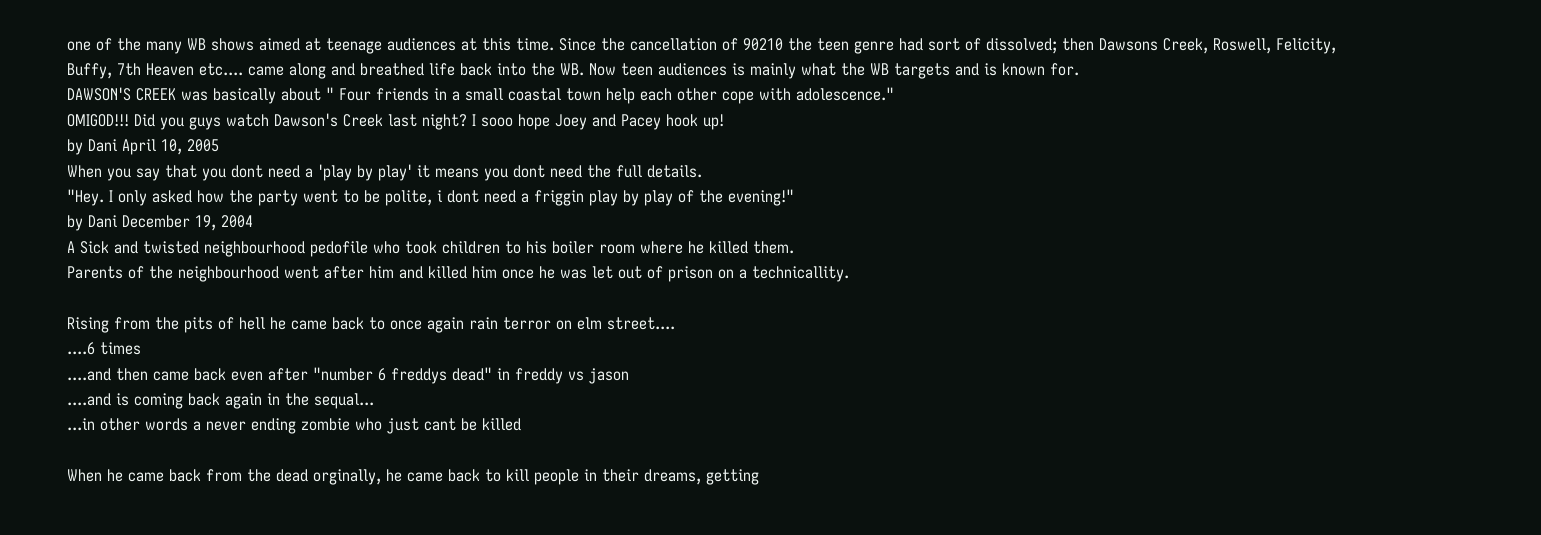one of the many WB shows aimed at teenage audiences at this time. Since the cancellation of 90210 the teen genre had sort of dissolved; then Dawsons Creek, Roswell, Felicity, Buffy, 7th Heaven etc.... came along and breathed life back into the WB. Now teen audiences is mainly what the WB targets and is known for.
DAWSON'S CREEK was basically about " Four friends in a small coastal town help each other cope with adolescence."
OMIGOD!!! Did you guys watch Dawson's Creek last night? I sooo hope Joey and Pacey hook up!
by Dani April 10, 2005
When you say that you dont need a 'play by play' it means you dont need the full details.
"Hey. I only asked how the party went to be polite, i dont need a friggin play by play of the evening!"
by Dani December 19, 2004
A Sick and twisted neighbourhood pedofile who took children to his boiler room where he killed them.
Parents of the neighbourhood went after him and killed him once he was let out of prison on a technicallity.

Rising from the pits of hell he came back to once again rain terror on elm street....
....6 times
....and then came back even after "number 6 freddys dead" in freddy vs jason
....and is coming back again in the sequal...
...in other words a never ending zombie who just cant be killed

When he came back from the dead orginally, he came back to kill people in their dreams, getting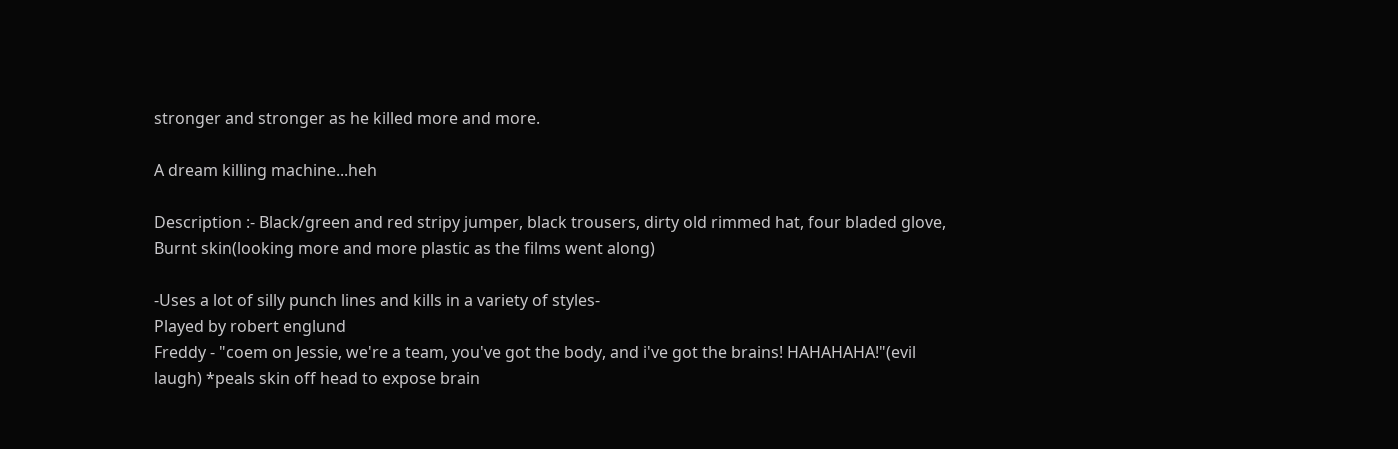stronger and stronger as he killed more and more.

A dream killing machine...heh

Description :- Black/green and red stripy jumper, black trousers, dirty old rimmed hat, four bladed glove, Burnt skin(looking more and more plastic as the films went along)

-Uses a lot of silly punch lines and kills in a variety of styles-
Played by robert englund
Freddy - "coem on Jessie, we're a team, you've got the body, and i've got the brains! HAHAHAHA!"(evil laugh) *peals skin off head to expose brain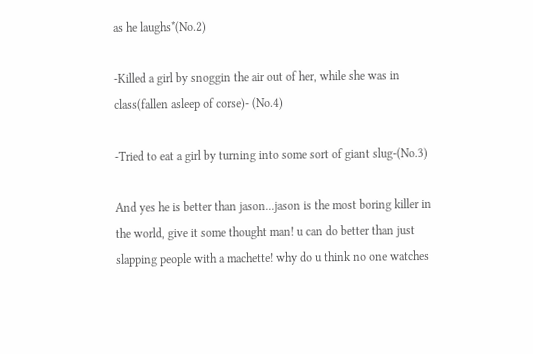as he laughs*(No.2)

-Killed a girl by snoggin the air out of her, while she was in class(fallen asleep of corse)- (No.4)

-Tried to eat a girl by turning into some sort of giant slug-(No.3)

And yes he is better than jason...jason is the most boring killer in the world, give it some thought man! u can do better than just slapping people with a machette! why do u think no one watches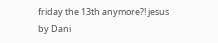friday the 13th anymore?! jesus
by Dani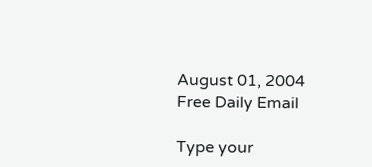August 01, 2004
Free Daily Email

Type your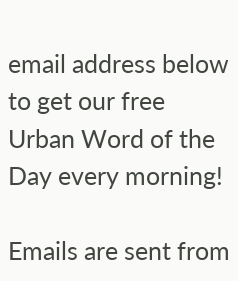email address below to get our free Urban Word of the Day every morning!

Emails are sent from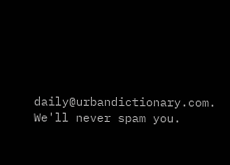daily@urbandictionary.com. We'll never spam you.